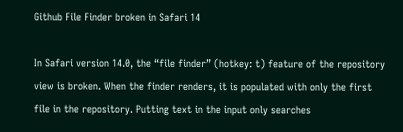Github File Finder broken in Safari 14

In Safari version 14.0, the “file finder” (hotkey: t) feature of the repository view is broken. When the finder renders, it is populated with only the first file in the repository. Putting text in the input only searches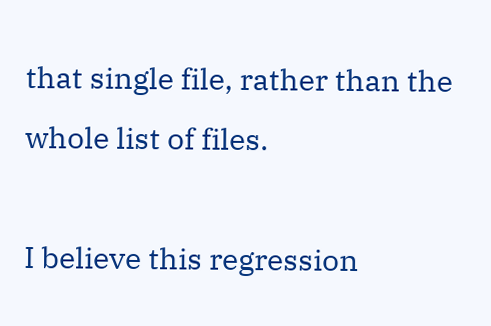that single file, rather than the whole list of files.

I believe this regression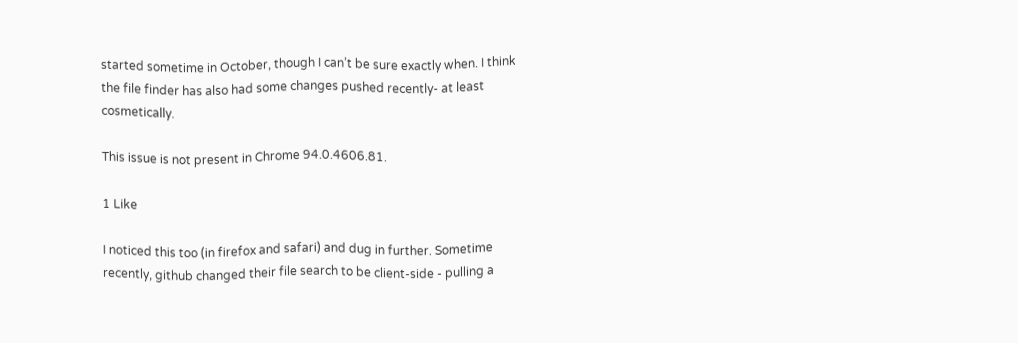started sometime in October, though I can’t be sure exactly when. I think the file finder has also had some changes pushed recently- at least cosmetically.

This issue is not present in Chrome 94.0.4606.81.

1 Like

I noticed this too (in firefox and safari) and dug in further. Sometime recently, github changed their file search to be client-side - pulling a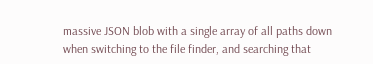massive JSON blob with a single array of all paths down when switching to the file finder, and searching that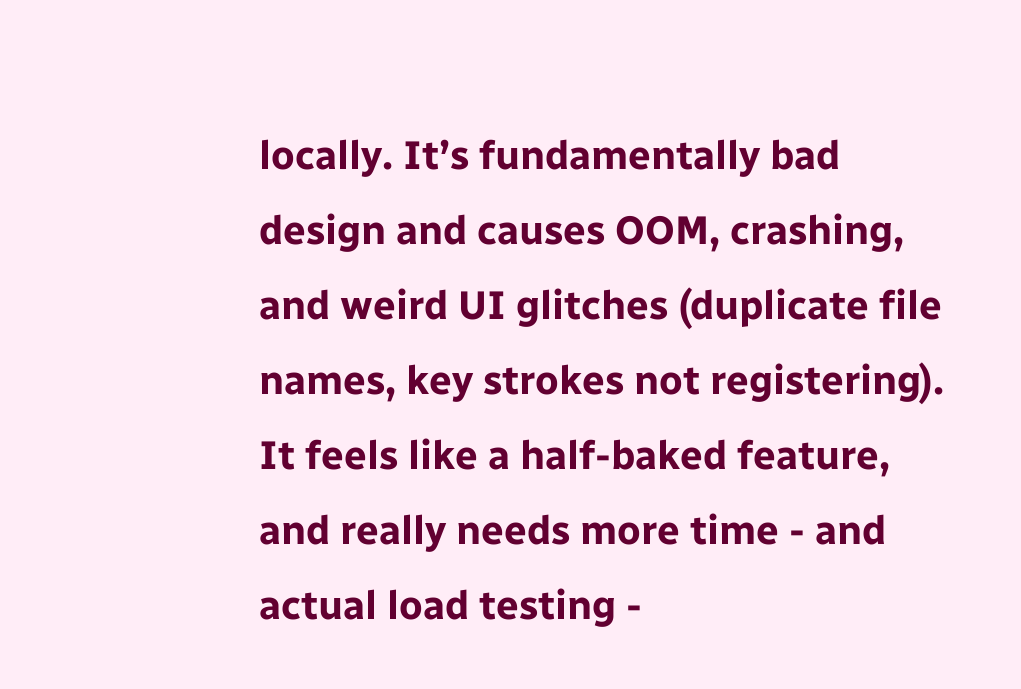locally. It’s fundamentally bad design and causes OOM, crashing, and weird UI glitches (duplicate file names, key strokes not registering). It feels like a half-baked feature, and really needs more time - and actual load testing -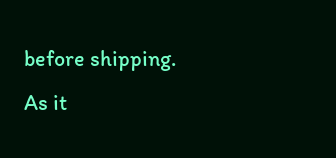before shipping. As it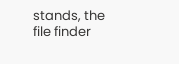stands, the file finder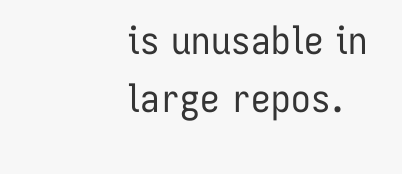is unusable in large repos.